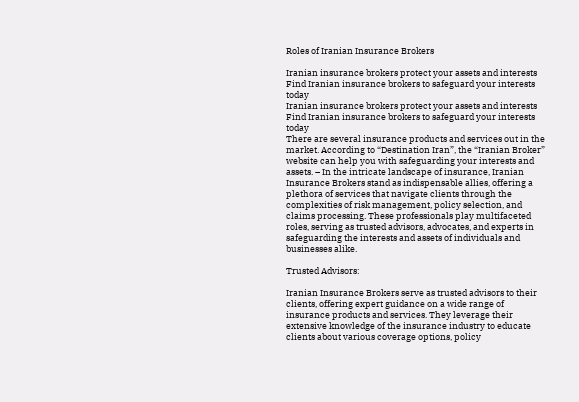Roles of Iranian Insurance Brokers

Iranian insurance brokers protect your assets and interests
Find Iranian insurance brokers to safeguard your interests today
Iranian insurance brokers protect your assets and interests
Find Iranian insurance brokers to safeguard your interests today
There are several insurance products and services out in the market. According to “Destination Iran”, the “Iranian Broker” website can help you with safeguarding your interests and assets. – In the intricate landscape of insurance, Iranian Insurance Brokers stand as indispensable allies, offering a plethora of services that navigate clients through the complexities of risk management, policy selection, and claims processing. These professionals play multifaceted roles, serving as trusted advisors, advocates, and experts in safeguarding the interests and assets of individuals and businesses alike.

Trusted Advisors:

Iranian Insurance Brokers serve as trusted advisors to their clients, offering expert guidance on a wide range of insurance products and services. They leverage their extensive knowledge of the insurance industry to educate clients about various coverage options, policy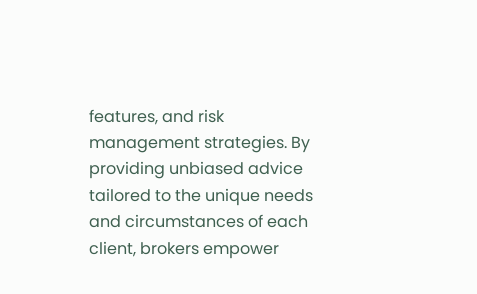features, and risk management strategies. By providing unbiased advice tailored to the unique needs and circumstances of each client, brokers empower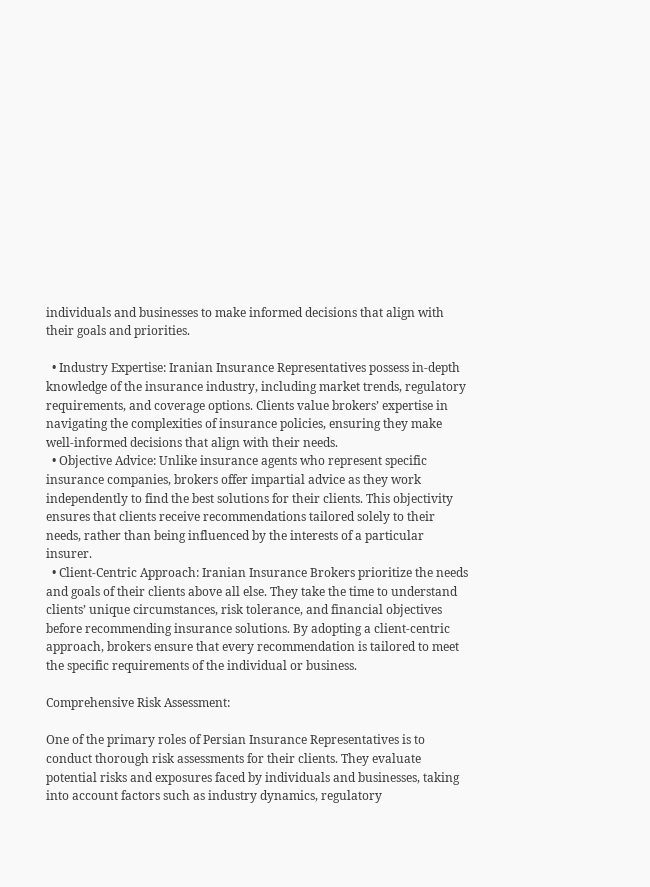individuals and businesses to make informed decisions that align with their goals and priorities.

  • Industry Expertise: Iranian Insurance Representatives possess in-depth knowledge of the insurance industry, including market trends, regulatory requirements, and coverage options. Clients value brokers’ expertise in navigating the complexities of insurance policies, ensuring they make well-informed decisions that align with their needs.
  • Objective Advice: Unlike insurance agents who represent specific insurance companies, brokers offer impartial advice as they work independently to find the best solutions for their clients. This objectivity ensures that clients receive recommendations tailored solely to their needs, rather than being influenced by the interests of a particular insurer.
  • Client-Centric Approach: Iranian Insurance Brokers prioritize the needs and goals of their clients above all else. They take the time to understand clients’ unique circumstances, risk tolerance, and financial objectives before recommending insurance solutions. By adopting a client-centric approach, brokers ensure that every recommendation is tailored to meet the specific requirements of the individual or business.

Comprehensive Risk Assessment:

One of the primary roles of Persian Insurance Representatives is to conduct thorough risk assessments for their clients. They evaluate potential risks and exposures faced by individuals and businesses, taking into account factors such as industry dynamics, regulatory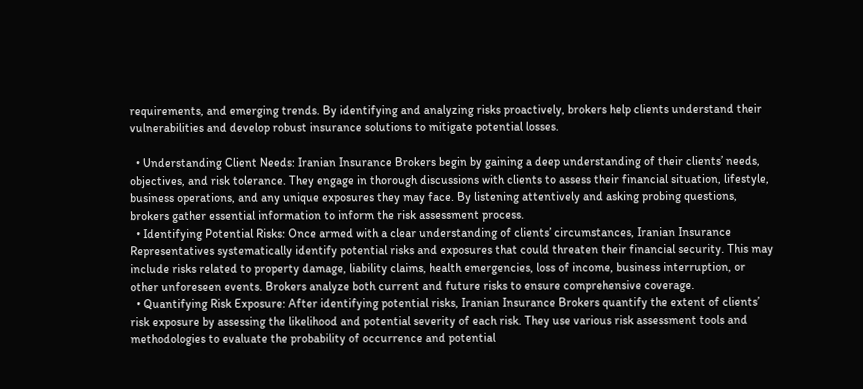requirements, and emerging trends. By identifying and analyzing risks proactively, brokers help clients understand their vulnerabilities and develop robust insurance solutions to mitigate potential losses.

  • Understanding Client Needs: Iranian Insurance Brokers begin by gaining a deep understanding of their clients’ needs, objectives, and risk tolerance. They engage in thorough discussions with clients to assess their financial situation, lifestyle, business operations, and any unique exposures they may face. By listening attentively and asking probing questions, brokers gather essential information to inform the risk assessment process.
  • Identifying Potential Risks: Once armed with a clear understanding of clients’ circumstances, Iranian Insurance Representatives systematically identify potential risks and exposures that could threaten their financial security. This may include risks related to property damage, liability claims, health emergencies, loss of income, business interruption, or other unforeseen events. Brokers analyze both current and future risks to ensure comprehensive coverage.
  • Quantifying Risk Exposure: After identifying potential risks, Iranian Insurance Brokers quantify the extent of clients’ risk exposure by assessing the likelihood and potential severity of each risk. They use various risk assessment tools and methodologies to evaluate the probability of occurrence and potential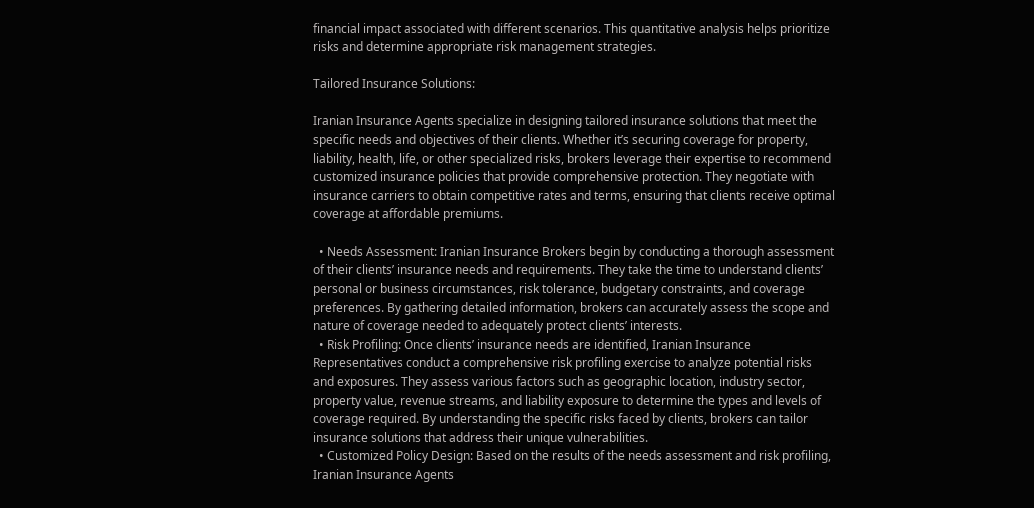financial impact associated with different scenarios. This quantitative analysis helps prioritize risks and determine appropriate risk management strategies.

Tailored Insurance Solutions:

Iranian Insurance Agents specialize in designing tailored insurance solutions that meet the specific needs and objectives of their clients. Whether it’s securing coverage for property, liability, health, life, or other specialized risks, brokers leverage their expertise to recommend customized insurance policies that provide comprehensive protection. They negotiate with insurance carriers to obtain competitive rates and terms, ensuring that clients receive optimal coverage at affordable premiums.

  • Needs Assessment: Iranian Insurance Brokers begin by conducting a thorough assessment of their clients’ insurance needs and requirements. They take the time to understand clients’ personal or business circumstances, risk tolerance, budgetary constraints, and coverage preferences. By gathering detailed information, brokers can accurately assess the scope and nature of coverage needed to adequately protect clients’ interests.
  • Risk Profiling: Once clients’ insurance needs are identified, Iranian Insurance Representatives conduct a comprehensive risk profiling exercise to analyze potential risks and exposures. They assess various factors such as geographic location, industry sector, property value, revenue streams, and liability exposure to determine the types and levels of coverage required. By understanding the specific risks faced by clients, brokers can tailor insurance solutions that address their unique vulnerabilities.
  • Customized Policy Design: Based on the results of the needs assessment and risk profiling, Iranian Insurance Agents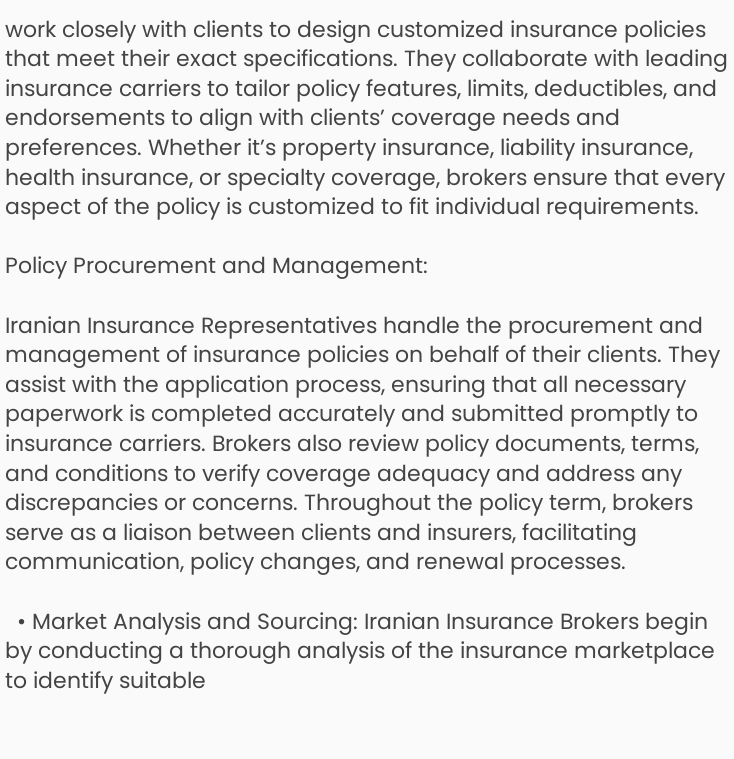work closely with clients to design customized insurance policies that meet their exact specifications. They collaborate with leading insurance carriers to tailor policy features, limits, deductibles, and endorsements to align with clients’ coverage needs and preferences. Whether it’s property insurance, liability insurance, health insurance, or specialty coverage, brokers ensure that every aspect of the policy is customized to fit individual requirements.

Policy Procurement and Management:

Iranian Insurance Representatives handle the procurement and management of insurance policies on behalf of their clients. They assist with the application process, ensuring that all necessary paperwork is completed accurately and submitted promptly to insurance carriers. Brokers also review policy documents, terms, and conditions to verify coverage adequacy and address any discrepancies or concerns. Throughout the policy term, brokers serve as a liaison between clients and insurers, facilitating communication, policy changes, and renewal processes.

  • Market Analysis and Sourcing: Iranian Insurance Brokers begin by conducting a thorough analysis of the insurance marketplace to identify suitable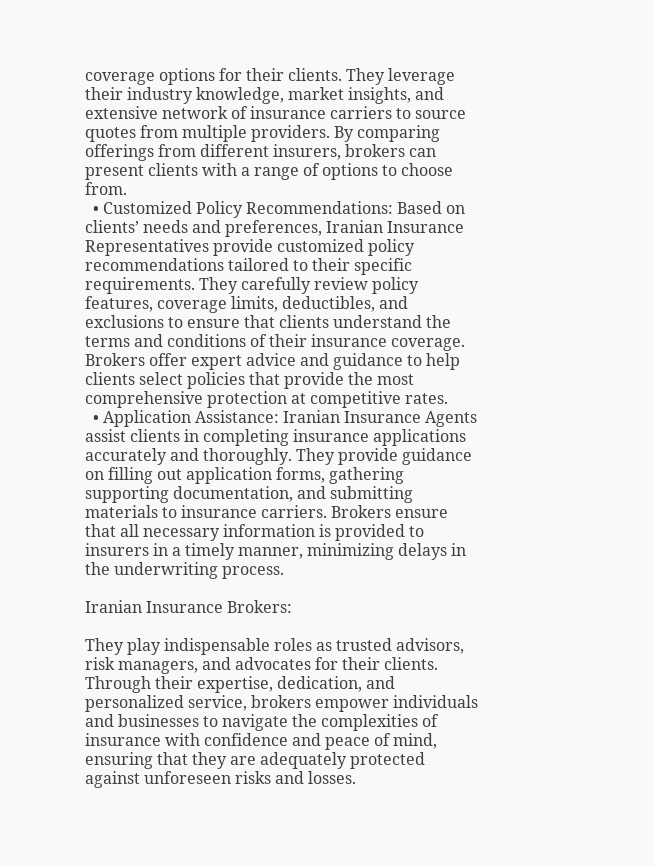coverage options for their clients. They leverage their industry knowledge, market insights, and extensive network of insurance carriers to source quotes from multiple providers. By comparing offerings from different insurers, brokers can present clients with a range of options to choose from.
  • Customized Policy Recommendations: Based on clients’ needs and preferences, Iranian Insurance Representatives provide customized policy recommendations tailored to their specific requirements. They carefully review policy features, coverage limits, deductibles, and exclusions to ensure that clients understand the terms and conditions of their insurance coverage. Brokers offer expert advice and guidance to help clients select policies that provide the most comprehensive protection at competitive rates.
  • Application Assistance: Iranian Insurance Agents assist clients in completing insurance applications accurately and thoroughly. They provide guidance on filling out application forms, gathering supporting documentation, and submitting materials to insurance carriers. Brokers ensure that all necessary information is provided to insurers in a timely manner, minimizing delays in the underwriting process.

Iranian Insurance Brokers:

They play indispensable roles as trusted advisors, risk managers, and advocates for their clients. Through their expertise, dedication, and personalized service, brokers empower individuals and businesses to navigate the complexities of insurance with confidence and peace of mind, ensuring that they are adequately protected against unforeseen risks and losses.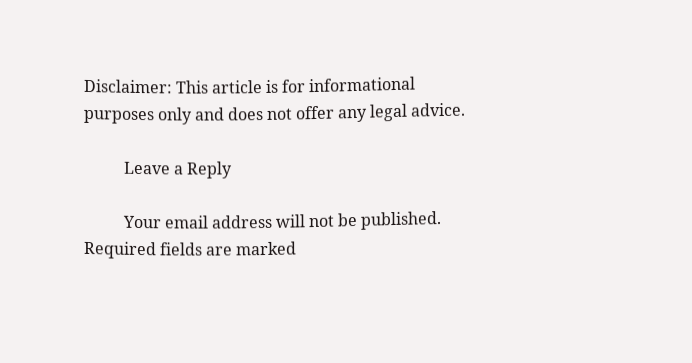Disclaimer: This article is for informational purposes only and does not offer any legal advice.

          Leave a Reply

          Your email address will not be published. Required fields are marked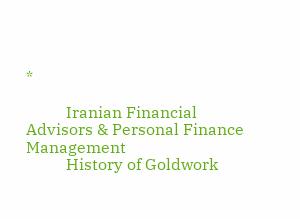*

          Iranian Financial Advisors & Personal Finance Management
          History of Goldwork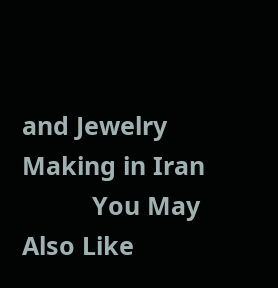and Jewelry Making in Iran
          You May Also Like